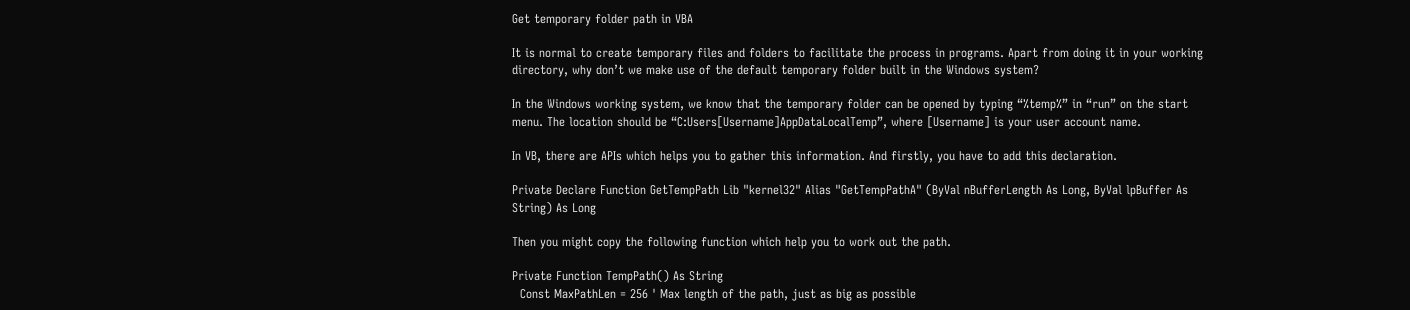Get temporary folder path in VBA

It is normal to create temporary files and folders to facilitate the process in programs. Apart from doing it in your working directory, why don’t we make use of the default temporary folder built in the Windows system?

In the Windows working system, we know that the temporary folder can be opened by typing “%temp%” in “run” on the start menu. The location should be “C:Users[Username]AppDataLocalTemp”, where [Username] is your user account name.

In VB, there are APIs which helps you to gather this information. And firstly, you have to add this declaration.

Private Declare Function GetTempPath Lib "kernel32" Alias "GetTempPathA" (ByVal nBufferLength As Long, ByVal lpBuffer As String) As Long

Then you might copy the following function which help you to work out the path.

Private Function TempPath() As String
  Const MaxPathLen = 256 ' Max length of the path, just as big as possible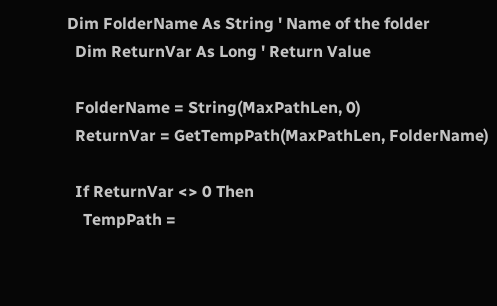Dim FolderName As String ' Name of the folder
  Dim ReturnVar As Long ' Return Value

  FolderName = String(MaxPathLen, 0)
  ReturnVar = GetTempPath(MaxPathLen, FolderName)

  If ReturnVar <> 0 Then
    TempPath =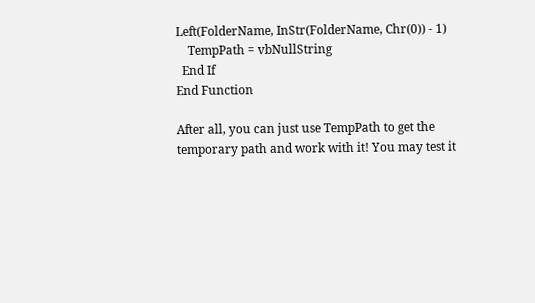Left(FolderName, InStr(FolderName, Chr(0)) - 1)
    TempPath = vbNullString
  End If
End Function

After all, you can just use TempPath to get the temporary path and work with it! You may test it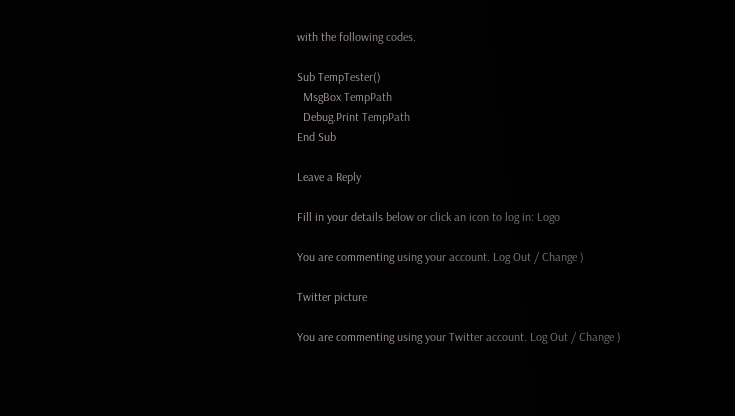with the following codes.

Sub TempTester()
  MsgBox TempPath
  Debug.Print TempPath
End Sub

Leave a Reply

Fill in your details below or click an icon to log in: Logo

You are commenting using your account. Log Out / Change )

Twitter picture

You are commenting using your Twitter account. Log Out / Change )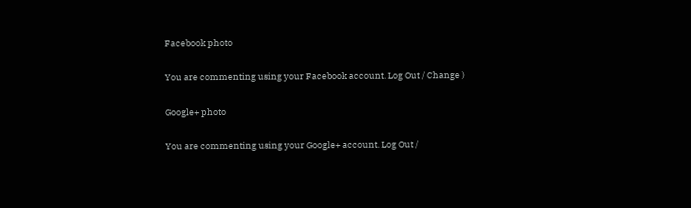Facebook photo

You are commenting using your Facebook account. Log Out / Change )

Google+ photo

You are commenting using your Google+ account. Log Out /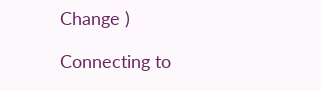Change )

Connecting to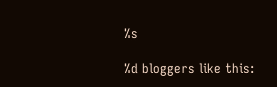%s

%d bloggers like this: